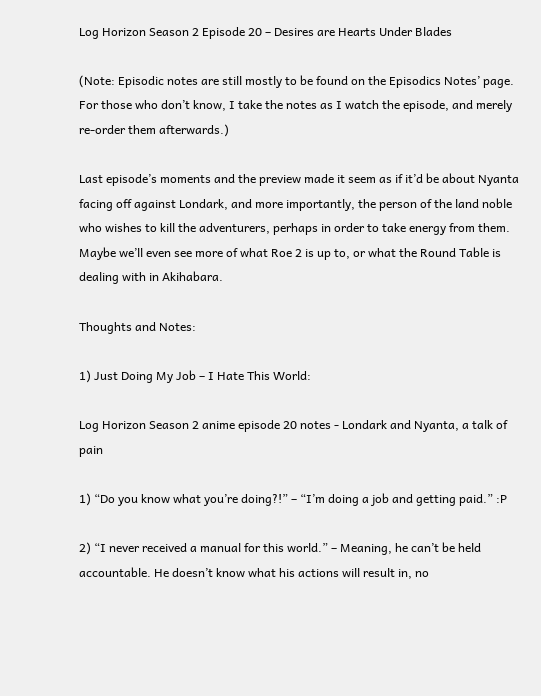Log Horizon Season 2 Episode 20 – Desires are Hearts Under Blades

(Note: Episodic notes are still mostly to be found on the Episodics Notes’ page. For those who don’t know, I take the notes as I watch the episode, and merely re-order them afterwards.)

Last episode’s moments and the preview made it seem as if it’d be about Nyanta facing off against Londark, and more importantly, the person of the land noble who wishes to kill the adventurers, perhaps in order to take energy from them. Maybe we’ll even see more of what Roe 2 is up to, or what the Round Table is dealing with in Akihabara.

Thoughts and Notes:

1) Just Doing My Job – I Hate This World:

Log Horizon Season 2 anime episode 20 notes - Londark and Nyanta, a talk of pain

1) “Do you know what you’re doing?!” – “I’m doing a job and getting paid.” :P

2) “I never received a manual for this world.” – Meaning, he can’t be held accountable. He doesn’t know what his actions will result in, no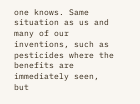one knows. Same situation as us and many of our inventions, such as pesticides where the benefits are immediately seen, but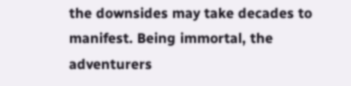the downsides may take decades to manifest. Being immortal, the adventurers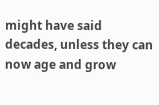might have said decades, unless they can now age and grow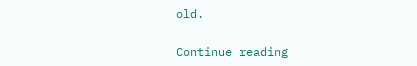old.

Continue reading